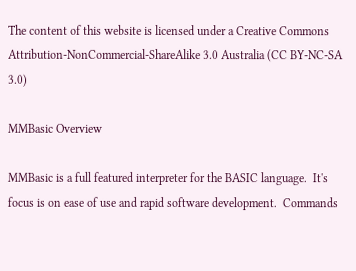The content of this website is licensed under a Creative Commons Attribution-NonCommercial-ShareAlike 3.0 Australia (CC BY-NC-SA 3.0)

MMBasic Overview

MMBasic is a full featured interpreter for the BASIC language.  It's focus is on ease of use and rapid software development.  Commands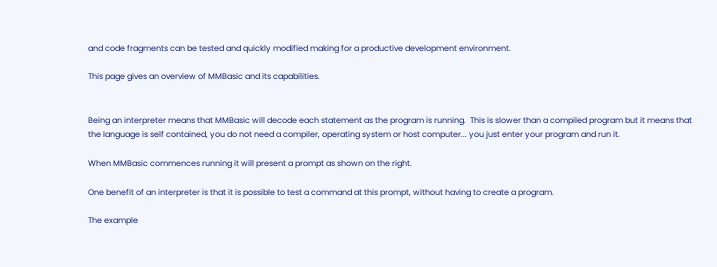and code fragments can be tested and quickly modified making for a productive development environment.

This page gives an overview of MMBasic and its capabilities.


Being an interpreter means that MMBasic will decode each statement as the program is running.  This is slower than a compiled program but it means that the language is self contained, you do not need a compiler, operating system or host computer... you just enter your program and run it.

When MMBasic commences running it will present a prompt as shown on the right.

One benefit of an interpreter is that it is possible to test a command at this prompt, without having to create a program.

The example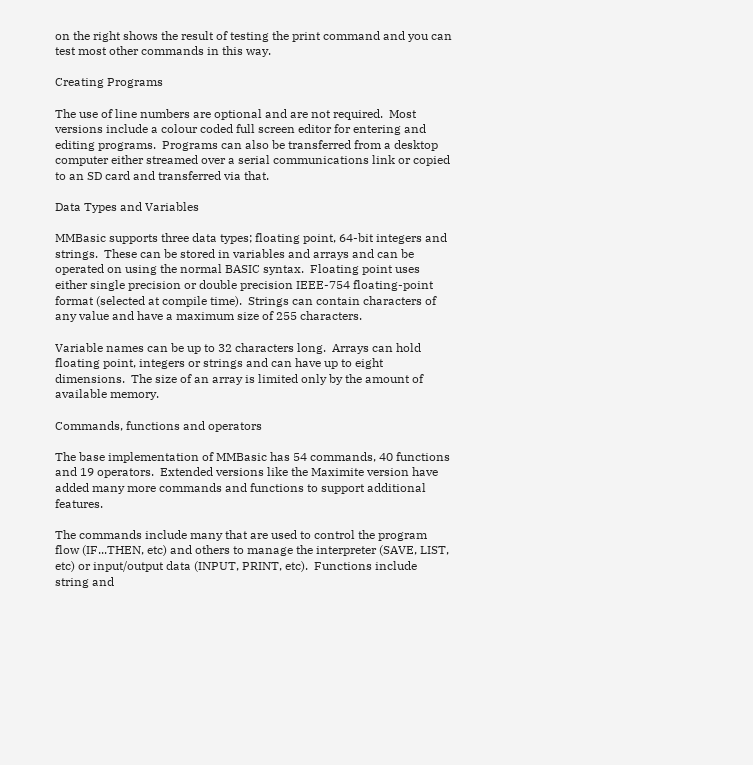on the right shows the result of testing the print command and you can test most other commands in this way.

Creating Programs

The use of line numbers are optional and are not required.  Most versions include a colour coded full screen editor for entering and editing programs.  Programs can also be transferred from a desktop computer either streamed over a serial communications link or copied to an SD card and transferred via that.

Data Types and Variables

MMBasic supports three data types; floating point, 64-bit integers and strings.  These can be stored in variables and arrays and can be operated on using the normal BASIC syntax.  Floating point uses either single precision or double precision IEEE-754 floating-point format (selected at compile time).  Strings can contain characters of any value and have a maximum size of 255 characters.

Variable names can be up to 32 characters long.  Arrays can hold floating point, integers or strings and can have up to eight dimensions.  The size of an array is limited only by the amount of available memory.

Commands, functions and operators

The base implementation of MMBasic has 54 commands, 40 functions and 19 operators.  Extended versions like the Maximite version have added many more commands and functions to support additional features.

The commands include many that are used to control the program flow (IF...THEN, etc) and others to manage the interpreter (SAVE, LIST, etc) or input/output data (INPUT, PRINT, etc).  Functions include string and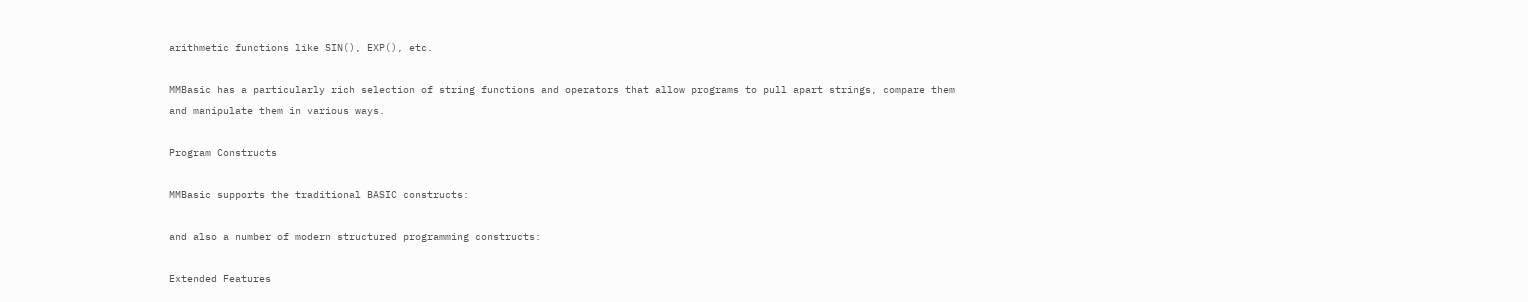arithmetic functions like SIN(), EXP(), etc.

MMBasic has a particularly rich selection of string functions and operators that allow programs to pull apart strings, compare them and manipulate them in various ways.

Program Constructs

MMBasic supports the traditional BASIC constructs:

and also a number of modern structured programming constructs:

Extended Features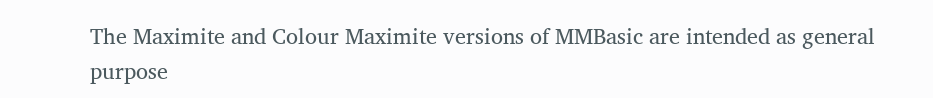The Maximite and Colour Maximite versions of MMBasic are intended as general purpose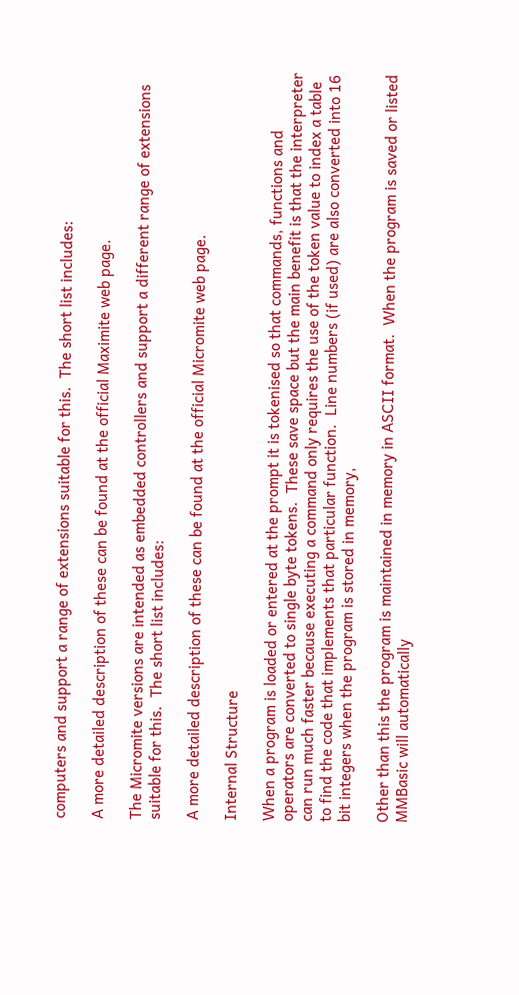computers and support a range of extensions suitable for this.  The short list includes:

A more detailed description of these can be found at the official Maximite web page.

The Micromite versions are intended as embedded controllers and support a different range of extensions suitable for this.  The short list includes:

A more detailed description of these can be found at the official Micromite web page.

Internal Structure

When a program is loaded or entered at the prompt it is tokenised so that commands, functions and operators are converted to single byte tokens.  These save space but the main benefit is that the interpreter can run much faster because executing a command only requires the use of the token value to index a table to find the code that implements that particular function.  Line numbers (if used) are also converted into 16 bit integers when the program is stored in memory,

Other than this the program is maintained in memory in ASCII format.  When the program is saved or listed MMBasic will automatically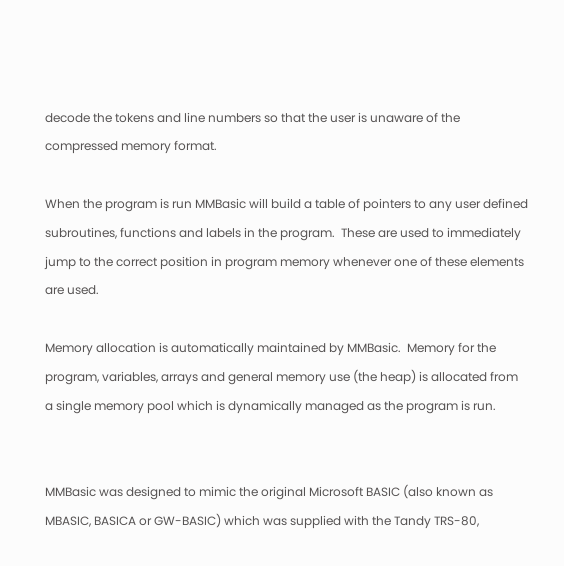decode the tokens and line numbers so that the user is unaware of the compressed memory format.

When the program is run MMBasic will build a table of pointers to any user defined subroutines, functions and labels in the program.  These are used to immediately jump to the correct position in program memory whenever one of these elements are used.

Memory allocation is automatically maintained by MMBasic.  Memory for the program, variables, arrays and general memory use (the heap) is allocated from a single memory pool which is dynamically managed as the program is run.


MMBasic was designed to mimic the original Microsoft BASIC (also known as MBASIC, BASICA or GW-BASIC) which was supplied with the Tandy TRS-80,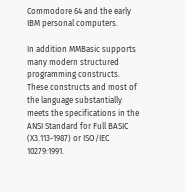Commodore 64 and the early IBM personal computers.

In addition MMBasic supports many modern structured programming constructs.  These constructs and most of the language substantially meets the specifications in the ANSI Standard for Full BASIC (X3.113-1987) or ISO/IEC 10279:1991.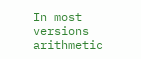In most versions arithmetic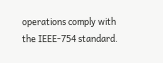operations comply with the IEEE-754 standard.